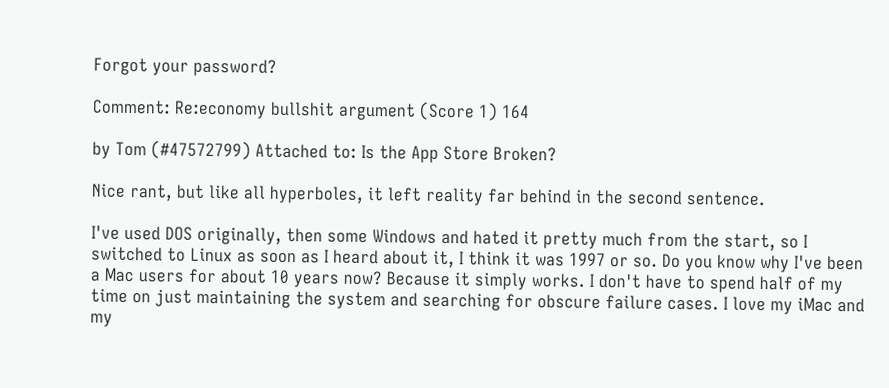Forgot your password?

Comment: Re:economy bullshit argument (Score 1) 164

by Tom (#47572799) Attached to: Is the App Store Broken?

Nice rant, but like all hyperboles, it left reality far behind in the second sentence.

I've used DOS originally, then some Windows and hated it pretty much from the start, so I switched to Linux as soon as I heard about it, I think it was 1997 or so. Do you know why I've been a Mac users for about 10 years now? Because it simply works. I don't have to spend half of my time on just maintaining the system and searching for obscure failure cases. I love my iMac and my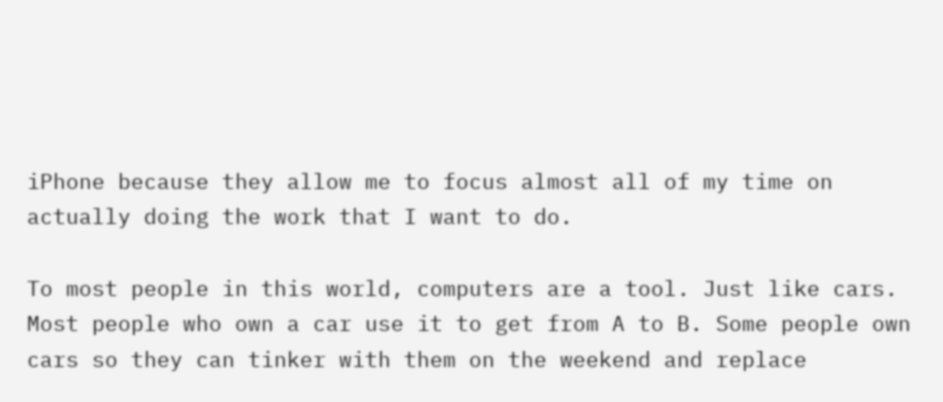iPhone because they allow me to focus almost all of my time on actually doing the work that I want to do.

To most people in this world, computers are a tool. Just like cars. Most people who own a car use it to get from A to B. Some people own cars so they can tinker with them on the weekend and replace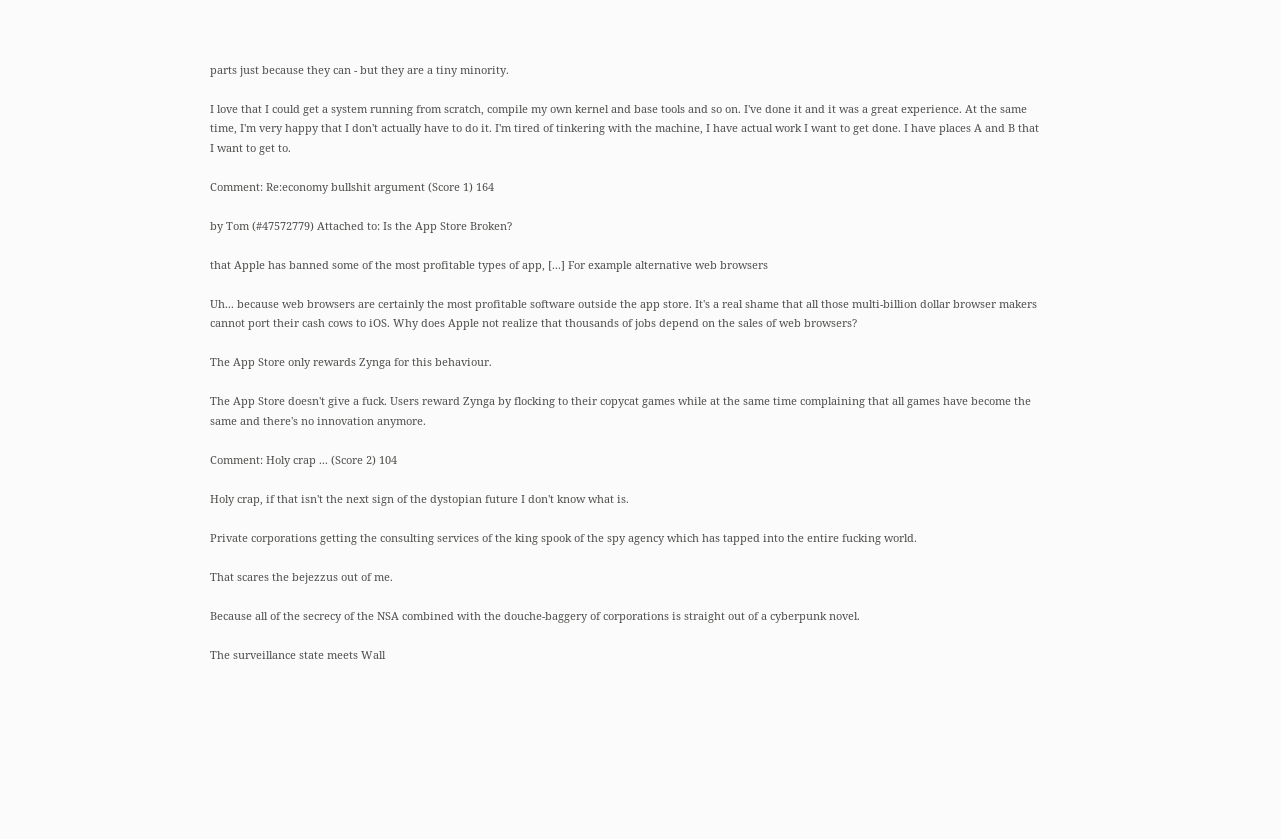parts just because they can - but they are a tiny minority.

I love that I could get a system running from scratch, compile my own kernel and base tools and so on. I've done it and it was a great experience. At the same time, I'm very happy that I don't actually have to do it. I'm tired of tinkering with the machine, I have actual work I want to get done. I have places A and B that I want to get to.

Comment: Re:economy bullshit argument (Score 1) 164

by Tom (#47572779) Attached to: Is the App Store Broken?

that Apple has banned some of the most profitable types of app, [...] For example alternative web browsers

Uh... because web browsers are certainly the most profitable software outside the app store. It's a real shame that all those multi-billion dollar browser makers cannot port their cash cows to iOS. Why does Apple not realize that thousands of jobs depend on the sales of web browsers?

The App Store only rewards Zynga for this behaviour.

The App Store doesn't give a fuck. Users reward Zynga by flocking to their copycat games while at the same time complaining that all games have become the same and there's no innovation anymore.

Comment: Holy crap ... (Score 2) 104

Holy crap, if that isn't the next sign of the dystopian future I don't know what is.

Private corporations getting the consulting services of the king spook of the spy agency which has tapped into the entire fucking world.

That scares the bejezzus out of me.

Because all of the secrecy of the NSA combined with the douche-baggery of corporations is straight out of a cyberpunk novel.

The surveillance state meets Wall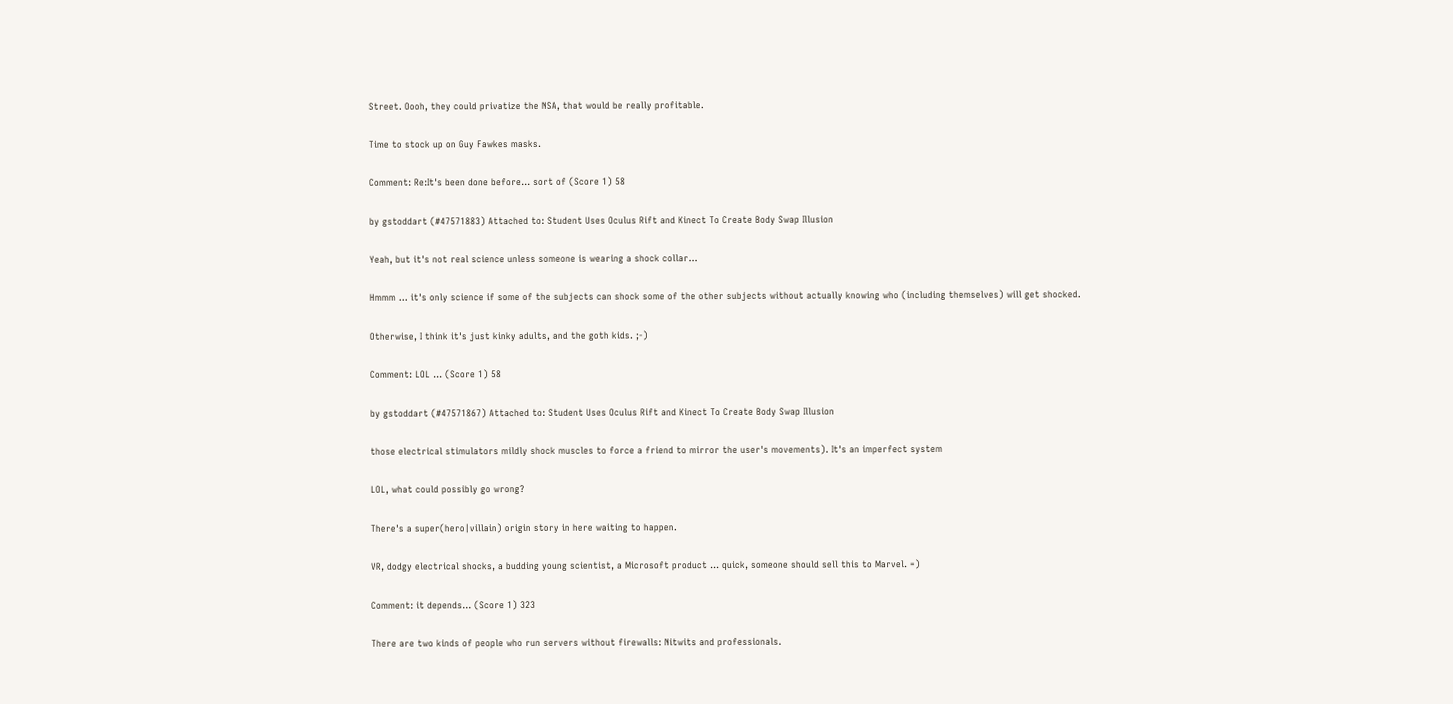Street. Oooh, they could privatize the NSA, that would be really profitable.

Time to stock up on Guy Fawkes masks.

Comment: Re:It's been done before... sort of (Score 1) 58

by gstoddart (#47571883) Attached to: Student Uses Oculus Rift and Kinect To Create Body Swap Illusion

Yeah, but it's not real science unless someone is wearing a shock collar...

Hmmm ... it's only science if some of the subjects can shock some of the other subjects without actually knowing who (including themselves) will get shocked.

Otherwise, I think it's just kinky adults, and the goth kids. ;-)

Comment: LOL ... (Score 1) 58

by gstoddart (#47571867) Attached to: Student Uses Oculus Rift and Kinect To Create Body Swap Illusion

those electrical stimulators mildly shock muscles to force a friend to mirror the user's movements). It's an imperfect system

LOL, what could possibly go wrong?

There's a super(hero|villain) origin story in here waiting to happen.

VR, dodgy electrical shocks, a budding young scientist, a Microsoft product ... quick, someone should sell this to Marvel. =)

Comment: it depends... (Score 1) 323

There are two kinds of people who run servers without firewalls: Nitwits and professionals.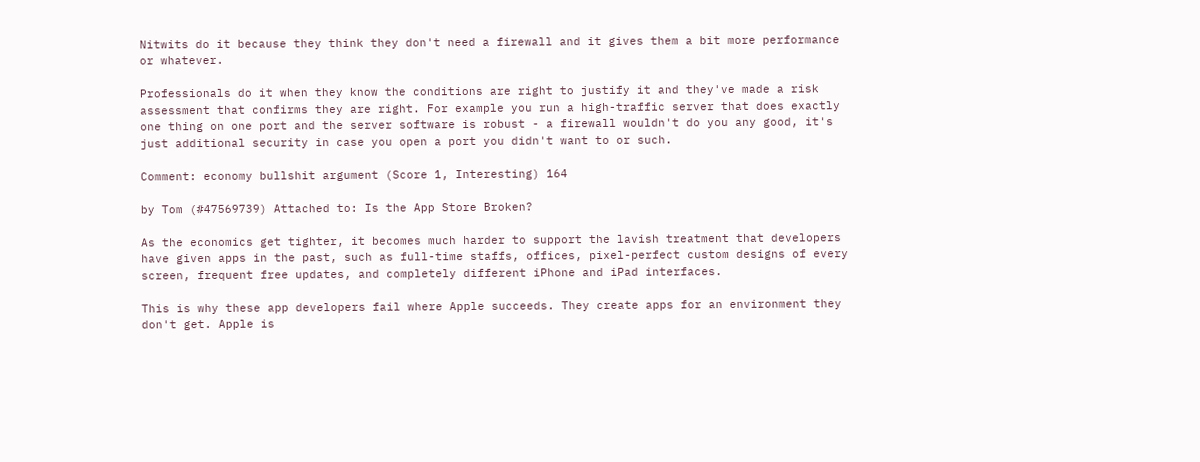Nitwits do it because they think they don't need a firewall and it gives them a bit more performance or whatever.

Professionals do it when they know the conditions are right to justify it and they've made a risk assessment that confirms they are right. For example you run a high-traffic server that does exactly one thing on one port and the server software is robust - a firewall wouldn't do you any good, it's just additional security in case you open a port you didn't want to or such.

Comment: economy bullshit argument (Score 1, Interesting) 164

by Tom (#47569739) Attached to: Is the App Store Broken?

As the economics get tighter, it becomes much harder to support the lavish treatment that developers have given apps in the past, such as full-time staffs, offices, pixel-perfect custom designs of every screen, frequent free updates, and completely different iPhone and iPad interfaces.

This is why these app developers fail where Apple succeeds. They create apps for an environment they don't get. Apple is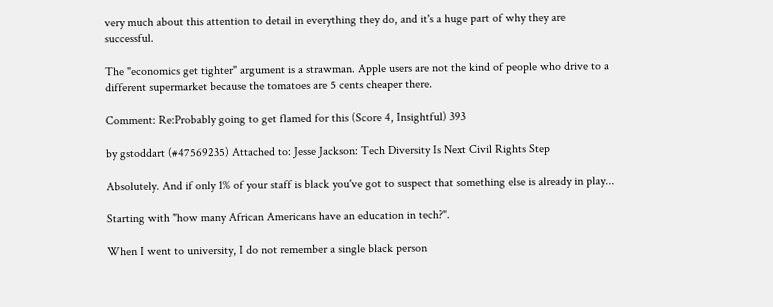very much about this attention to detail in everything they do, and it's a huge part of why they are successful.

The "economics get tighter" argument is a strawman. Apple users are not the kind of people who drive to a different supermarket because the tomatoes are 5 cents cheaper there.

Comment: Re:Probably going to get flamed for this (Score 4, Insightful) 393

by gstoddart (#47569235) Attached to: Jesse Jackson: Tech Diversity Is Next Civil Rights Step

Absolutely. And if only 1% of your staff is black you've got to suspect that something else is already in play...

Starting with "how many African Americans have an education in tech?".

When I went to university, I do not remember a single black person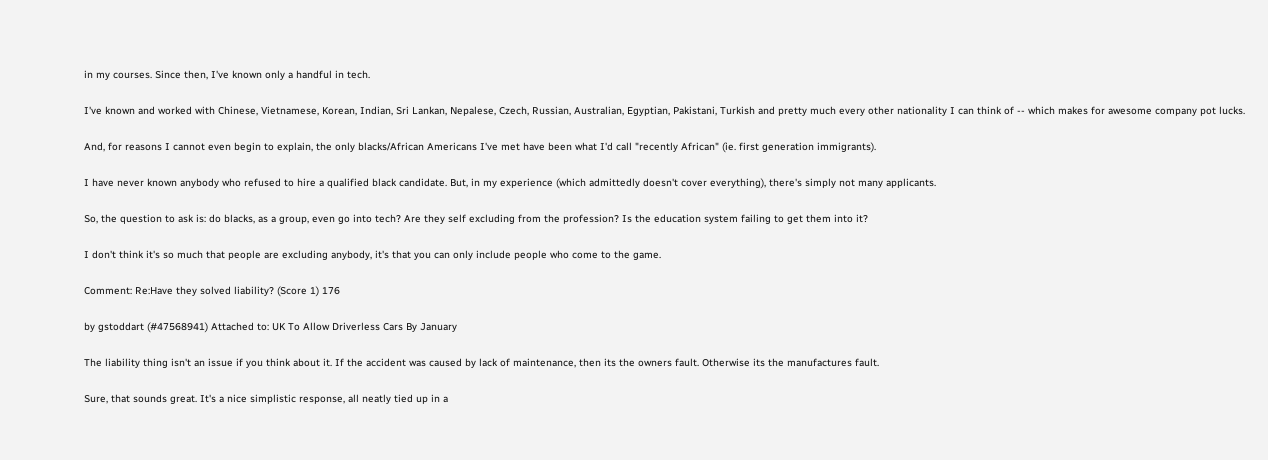in my courses. Since then, I've known only a handful in tech.

I've known and worked with Chinese, Vietnamese, Korean, Indian, Sri Lankan, Nepalese, Czech, Russian, Australian, Egyptian, Pakistani, Turkish and pretty much every other nationality I can think of -- which makes for awesome company pot lucks.

And, for reasons I cannot even begin to explain, the only blacks/African Americans I've met have been what I'd call "recently African" (ie. first generation immigrants).

I have never known anybody who refused to hire a qualified black candidate. But, in my experience (which admittedly doesn't cover everything), there's simply not many applicants.

So, the question to ask is: do blacks, as a group, even go into tech? Are they self excluding from the profession? Is the education system failing to get them into it?

I don't think it's so much that people are excluding anybody, it's that you can only include people who come to the game.

Comment: Re:Have they solved liability? (Score 1) 176

by gstoddart (#47568941) Attached to: UK To Allow Driverless Cars By January

The liability thing isn't an issue if you think about it. If the accident was caused by lack of maintenance, then its the owners fault. Otherwise its the manufactures fault.

Sure, that sounds great. It's a nice simplistic response, all neatly tied up in a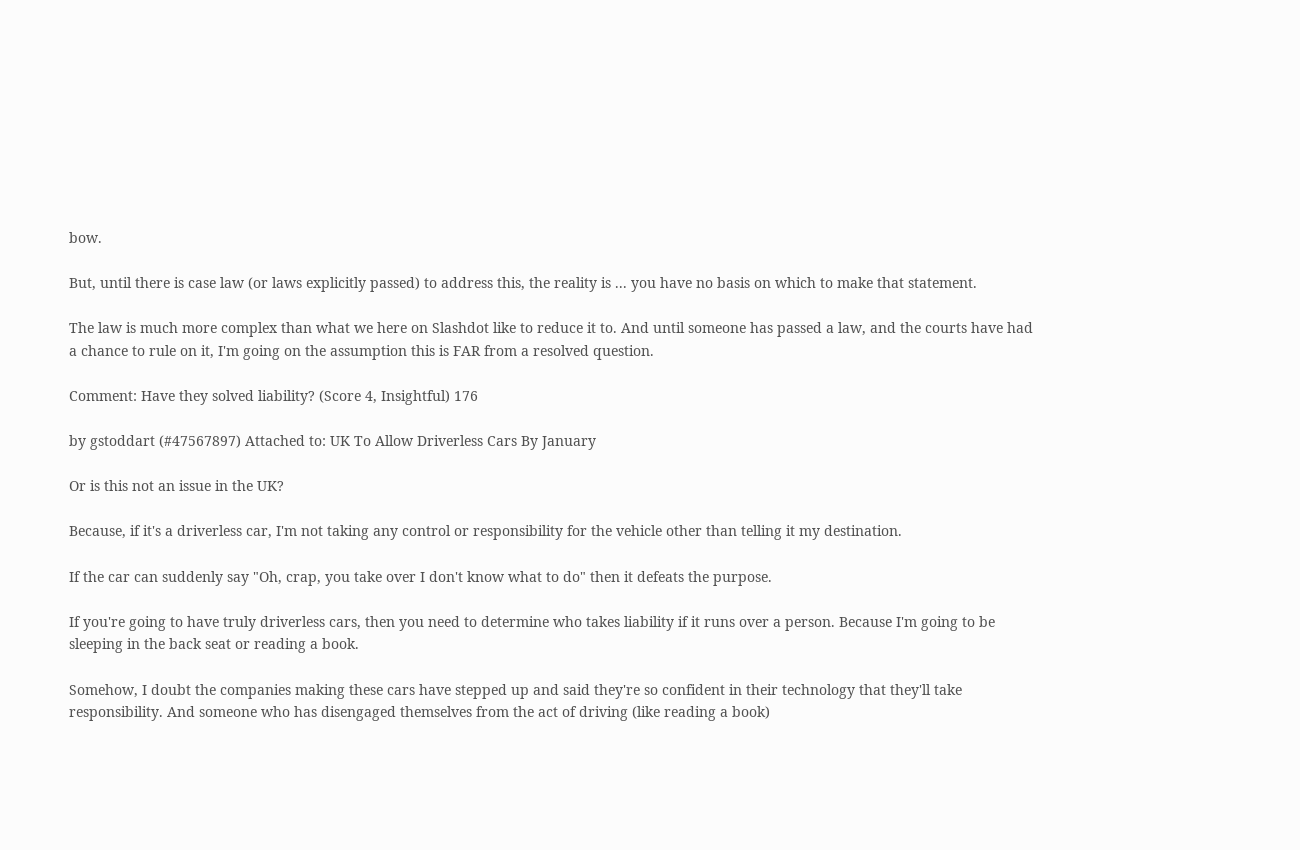bow.

But, until there is case law (or laws explicitly passed) to address this, the reality is ... you have no basis on which to make that statement.

The law is much more complex than what we here on Slashdot like to reduce it to. And until someone has passed a law, and the courts have had a chance to rule on it, I'm going on the assumption this is FAR from a resolved question.

Comment: Have they solved liability? (Score 4, Insightful) 176

by gstoddart (#47567897) Attached to: UK To Allow Driverless Cars By January

Or is this not an issue in the UK?

Because, if it's a driverless car, I'm not taking any control or responsibility for the vehicle other than telling it my destination.

If the car can suddenly say "Oh, crap, you take over I don't know what to do" then it defeats the purpose.

If you're going to have truly driverless cars, then you need to determine who takes liability if it runs over a person. Because I'm going to be sleeping in the back seat or reading a book.

Somehow, I doubt the companies making these cars have stepped up and said they're so confident in their technology that they'll take responsibility. And someone who has disengaged themselves from the act of driving (like reading a book)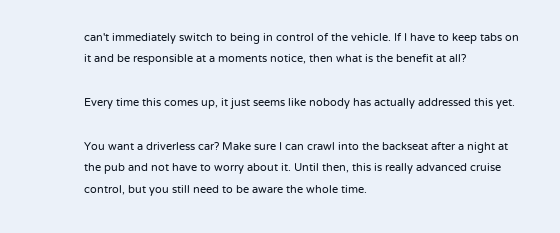can't immediately switch to being in control of the vehicle. If I have to keep tabs on it and be responsible at a moments notice, then what is the benefit at all?

Every time this comes up, it just seems like nobody has actually addressed this yet.

You want a driverless car? Make sure I can crawl into the backseat after a night at the pub and not have to worry about it. Until then, this is really advanced cruise control, but you still need to be aware the whole time.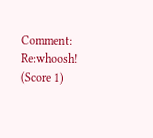Comment: Re:whoosh! (Score 1)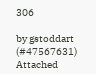306

by gstoddart (#47567631) Attached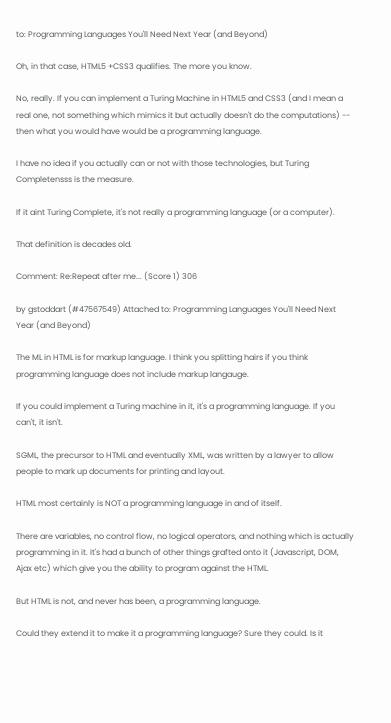to: Programming Languages You'll Need Next Year (and Beyond)

Oh, in that case, HTML5 +CSS3 qualifies. The more you know.

No, really. If you can implement a Turing Machine in HTML5 and CSS3 (and I mean a real one, not something which mimics it but actually doesn't do the computations) -- then what you would have would be a programming language.

I have no idea if you actually can or not with those technologies, but Turing Completensss is the measure.

If it aint Turing Complete, it's not really a programming language (or a computer).

That definition is decades old.

Comment: Re:Repeat after me... (Score 1) 306

by gstoddart (#47567549) Attached to: Programming Languages You'll Need Next Year (and Beyond)

The ML in HTML is for markup language. I think you splitting hairs if you think programming language does not include markup langauge.

If you could implement a Turing machine in it, it's a programming language. If you can't, it isn't.

SGML, the precursor to HTML and eventually XML, was written by a lawyer to allow people to mark up documents for printing and layout.

HTML most certainly is NOT a programming language in and of itself.

There are variables, no control flow, no logical operators, and nothing which is actually programming in it. It's had a bunch of other things grafted onto it (Javascript, DOM, Ajax etc) which give you the ability to program against the HTML.

But HTML is not, and never has been, a programming language.

Could they extend it to make it a programming language? Sure they could. Is it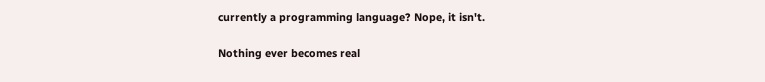currently a programming language? Nope, it isn't.

Nothing ever becomes real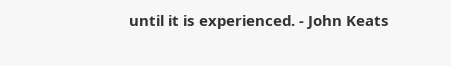until it is experienced. - John Keats